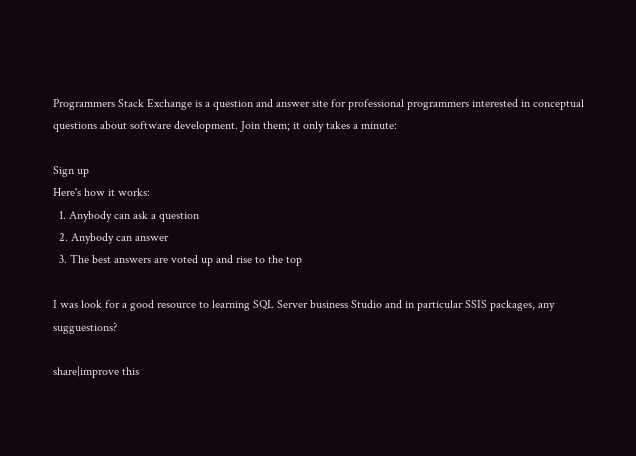Programmers Stack Exchange is a question and answer site for professional programmers interested in conceptual questions about software development. Join them; it only takes a minute:

Sign up
Here's how it works:
  1. Anybody can ask a question
  2. Anybody can answer
  3. The best answers are voted up and rise to the top

I was look for a good resource to learning SQL Server business Studio and in particular SSIS packages, any sugguestions?

share|improve this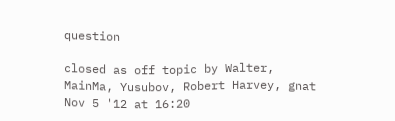question

closed as off topic by Walter, MainMa, Yusubov, Robert Harvey, gnat Nov 5 '12 at 16:20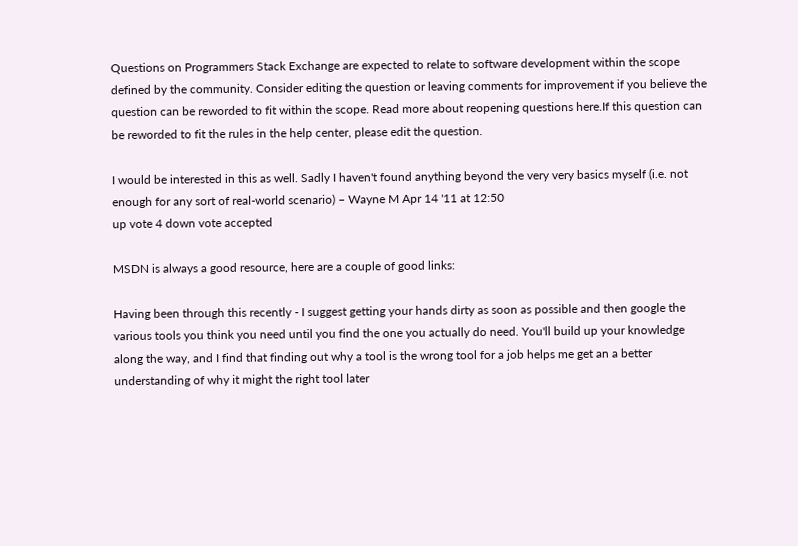Questions on Programmers Stack Exchange are expected to relate to software development within the scope defined by the community. Consider editing the question or leaving comments for improvement if you believe the question can be reworded to fit within the scope. Read more about reopening questions here.If this question can be reworded to fit the rules in the help center, please edit the question.

I would be interested in this as well. Sadly I haven't found anything beyond the very very basics myself (i.e. not enough for any sort of real-world scenario) – Wayne M Apr 14 '11 at 12:50
up vote 4 down vote accepted

MSDN is always a good resource, here are a couple of good links:

Having been through this recently - I suggest getting your hands dirty as soon as possible and then google the various tools you think you need until you find the one you actually do need. You'll build up your knowledge along the way, and I find that finding out why a tool is the wrong tool for a job helps me get an a better understanding of why it might the right tool later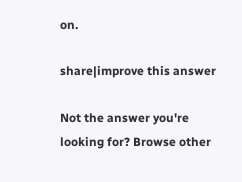on.

share|improve this answer

Not the answer you're looking for? Browse other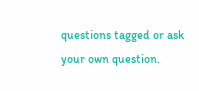questions tagged or ask your own question.